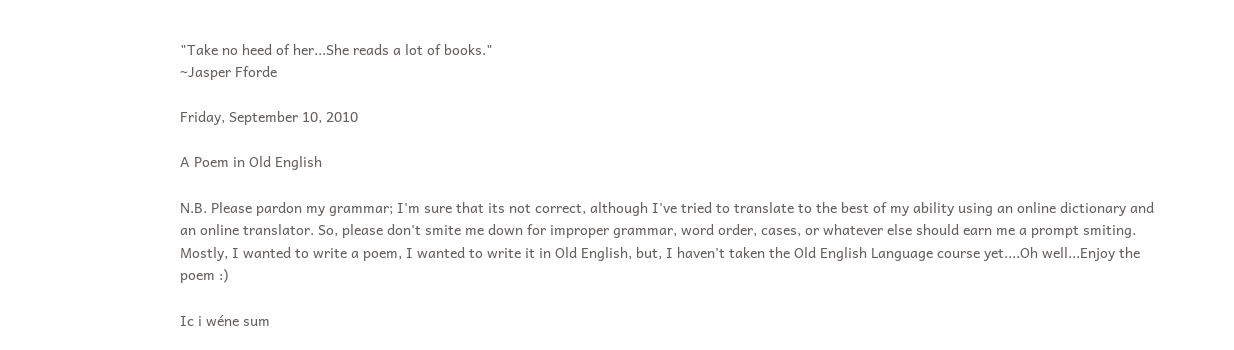"Take no heed of her...She reads a lot of books."
~Jasper Fforde

Friday, September 10, 2010

A Poem in Old English

N.B. Please pardon my grammar; I'm sure that its not correct, although I've tried to translate to the best of my ability using an online dictionary and an online translator. So, please don't smite me down for improper grammar, word order, cases, or whatever else should earn me a prompt smiting. Mostly, I wanted to write a poem, I wanted to write it in Old English, but, I haven't taken the Old English Language course yet....Oh well...Enjoy the poem :)

Ic i wéne sum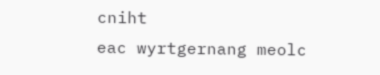cniht
eac wyrtgernang meolc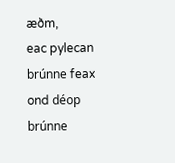æðm,
eac pylecan brúnne feax
ond déop brúnne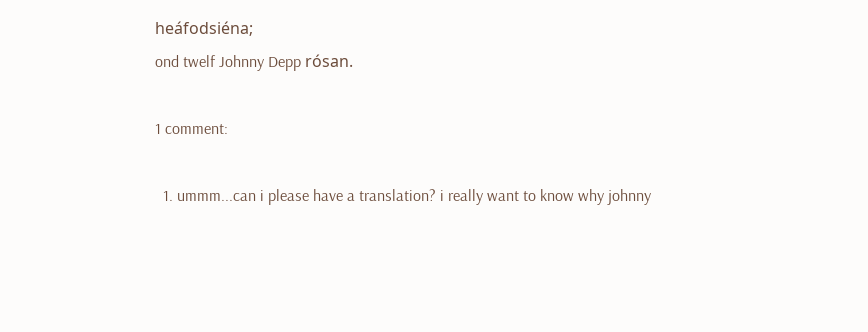heáfodsiéna;
ond twelf Johnny Depp rósan.

1 comment:

  1. ummm...can i please have a translation? i really want to know why johnny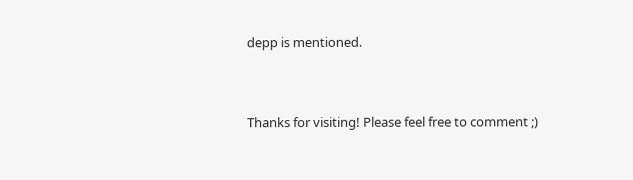depp is mentioned.


Thanks for visiting! Please feel free to comment ;)